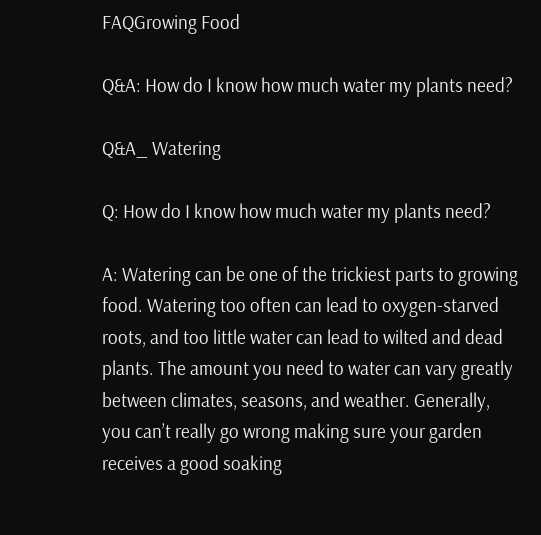FAQGrowing Food

Q&A: How do I know how much water my plants need?

Q&A_ Watering

Q: How do I know how much water my plants need?

A: Watering can be one of the trickiest parts to growing food. Watering too often can lead to oxygen-starved roots, and too little water can lead to wilted and dead plants. The amount you need to water can vary greatly between climates, seasons, and weather. Generally, you can’t really go wrong making sure your garden receives a good soaking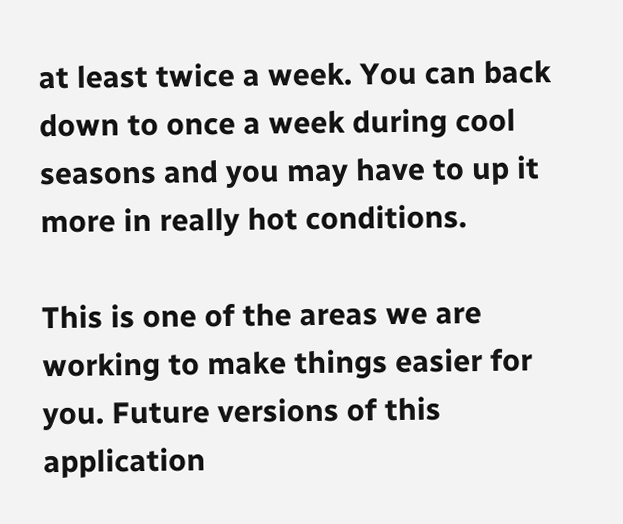at least twice a week. You can back down to once a week during cool seasons and you may have to up it more in really hot conditions.

This is one of the areas we are working to make things easier for you. Future versions of this application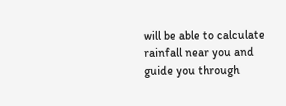will be able to calculate rainfall near you and guide you through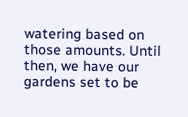watering based on those amounts. Until then, we have our gardens set to be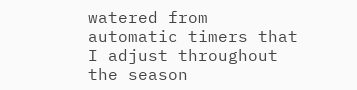watered from automatic timers that I adjust throughout the season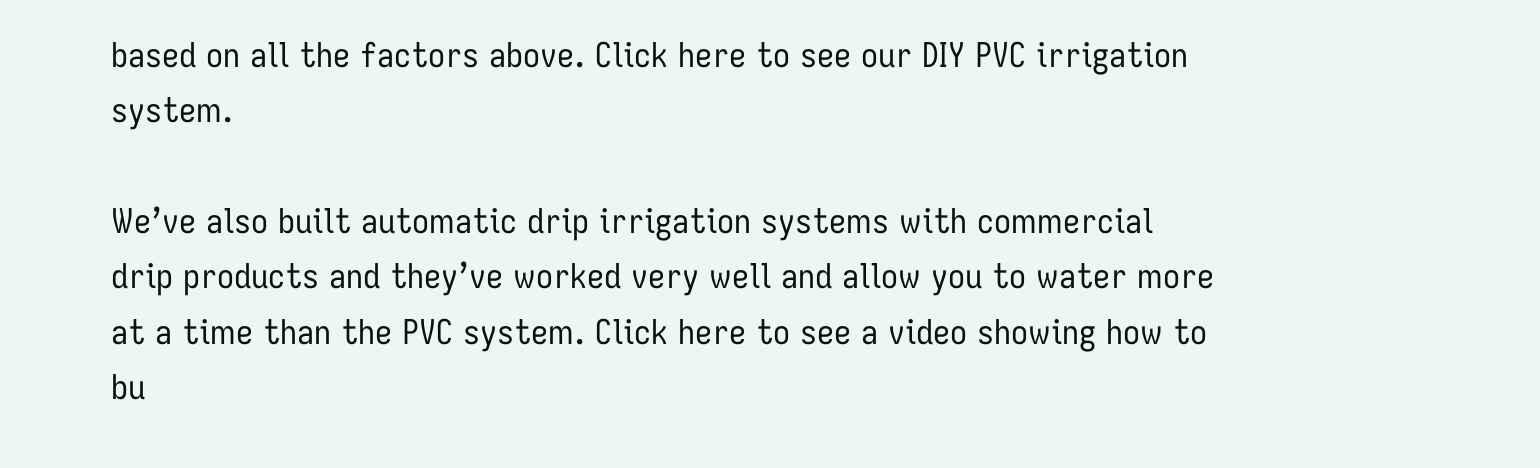based on all the factors above. Click here to see our DIY PVC irrigation system.

We’ve also built automatic drip irrigation systems with commercial drip products and they’ve worked very well and allow you to water more at a time than the PVC system. Click here to see a video showing how to bu